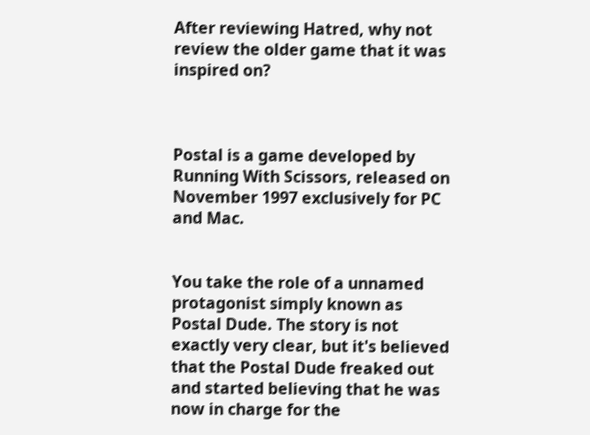After reviewing Hatred, why not review the older game that it was inspired on?



Postal is a game developed by Running With Scissors, released on November 1997 exclusively for PC and Mac.


You take the role of a unnamed protagonist simply known as Postal Dude. The story is not exactly very clear, but it's believed that the Postal Dude freaked out and started believing that he was now in charge for the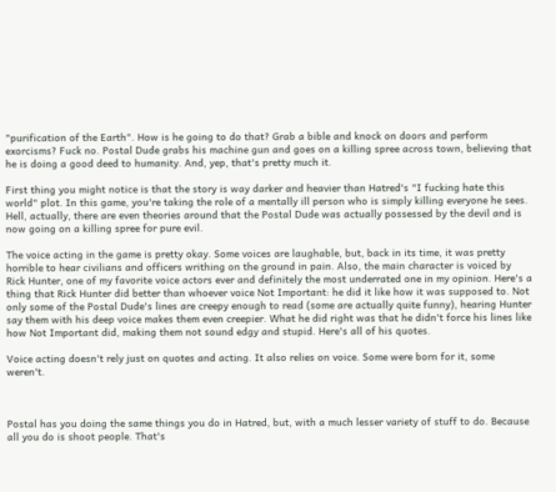"purification of the Earth". How is he going to do that? Grab a bible and knock on doors and perform exorcisms? Fuck no. Postal Dude grabs his machine gun and goes on a killing spree across town, believing that he is doing a good deed to humanity. And, yep, that's pretty much it.

First thing you might notice is that the story is way darker and heavier than Hatred's "I fucking hate this world" plot. In this game, you're taking the role of a mentally ill person who is simply killing everyone he sees. Hell, actually, there are even theories around that the Postal Dude was actually possessed by the devil and is now going on a killing spree for pure evil.

The voice acting in the game is pretty okay. Some voices are laughable, but, back in its time, it was pretty horrible to hear civilians and officers writhing on the ground in pain. Also, the main character is voiced by Rick Hunter, one of my favorite voice actors ever and definitely the most underrated one in my opinion. Here's a thing that Rick Hunter did better than whoever voice Not Important: he did it like how it was supposed to. Not only some of the Postal Dude's lines are creepy enough to read (some are actually quite funny), hearing Hunter say them with his deep voice makes them even creepier. What he did right was that he didn't force his lines like how Not Important did, making them not sound edgy and stupid. Here's all of his quotes.

Voice acting doesn't rely just on quotes and acting. It also relies on voice. Some were born for it, some weren't.



Postal has you doing the same things you do in Hatred, but, with a much lesser variety of stuff to do. Because all you do is shoot people. That's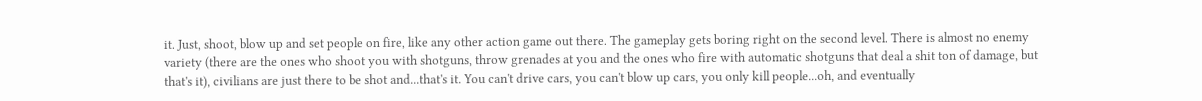it. Just, shoot, blow up and set people on fire, like any other action game out there. The gameplay gets boring right on the second level. There is almost no enemy variety (there are the ones who shoot you with shotguns, throw grenades at you and the ones who fire with automatic shotguns that deal a shit ton of damage, but that's it), civilians are just there to be shot and...that's it. You can't drive cars, you can't blow up cars, you only kill people...oh, and eventually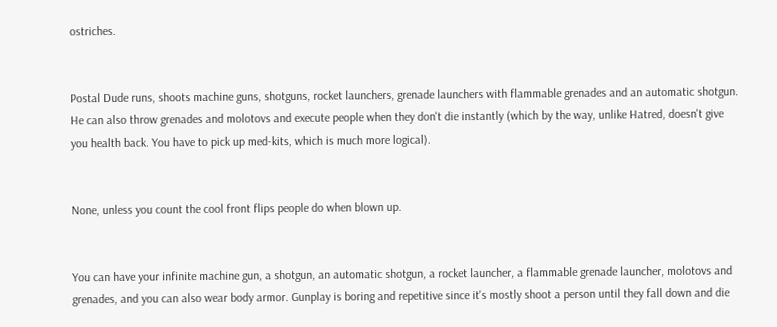ostriches.


Postal Dude runs, shoots machine guns, shotguns, rocket launchers, grenade launchers with flammable grenades and an automatic shotgun. He can also throw grenades and molotovs and execute people when they don't die instantly (which by the way, unlike Hatred, doesn't give you health back. You have to pick up med-kits, which is much more logical).


None, unless you count the cool front flips people do when blown up.


You can have your infinite machine gun, a shotgun, an automatic shotgun, a rocket launcher, a flammable grenade launcher, molotovs and grenades, and you can also wear body armor. Gunplay is boring and repetitive since it's mostly shoot a person until they fall down and die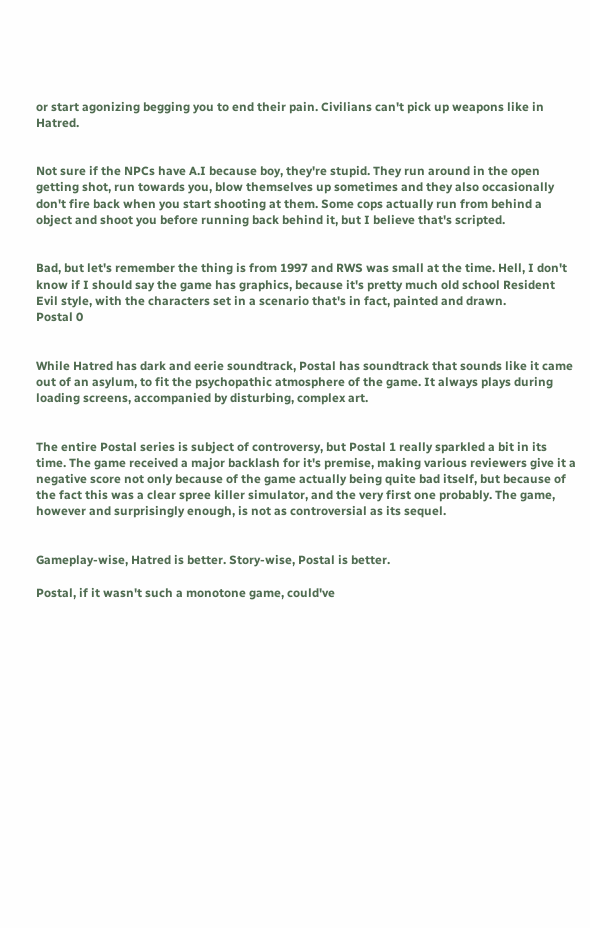or start agonizing begging you to end their pain. Civilians can't pick up weapons like in Hatred.


Not sure if the NPCs have A.I because boy, they're stupid. They run around in the open getting shot, run towards you, blow themselves up sometimes and they also occasionally don't fire back when you start shooting at them. Some cops actually run from behind a object and shoot you before running back behind it, but I believe that's scripted.


Bad, but let's remember the thing is from 1997 and RWS was small at the time. Hell, I don't know if I should say the game has graphics, because it's pretty much old school Resident Evil style, with the characters set in a scenario that's in fact, painted and drawn.
Postal 0


While Hatred has dark and eerie soundtrack, Postal has soundtrack that sounds like it came out of an asylum, to fit the psychopathic atmosphere of the game. It always plays during loading screens, accompanied by disturbing, complex art.


The entire Postal series is subject of controversy, but Postal 1 really sparkled a bit in its time. The game received a major backlash for it's premise, making various reviewers give it a negative score not only because of the game actually being quite bad itself, but because of the fact this was a clear spree killer simulator, and the very first one probably. The game, however and surprisingly enough, is not as controversial as its sequel.


Gameplay-wise, Hatred is better. Story-wise, Postal is better.

Postal, if it wasn't such a monotone game, could've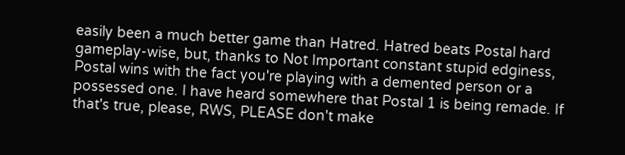easily been a much better game than Hatred. Hatred beats Postal hard gameplay-wise, but, thanks to Not Important constant stupid edginess, Postal wins with the fact you're playing with a demented person or a possessed one. I have heard somewhere that Postal 1 is being remade. If that's true, please, RWS, PLEASE don't make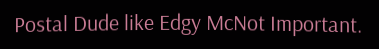Postal Dude like Edgy McNot Important.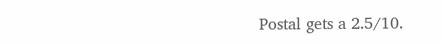Postal gets a 2.5/10.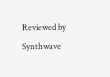Reviewed by Synthwave